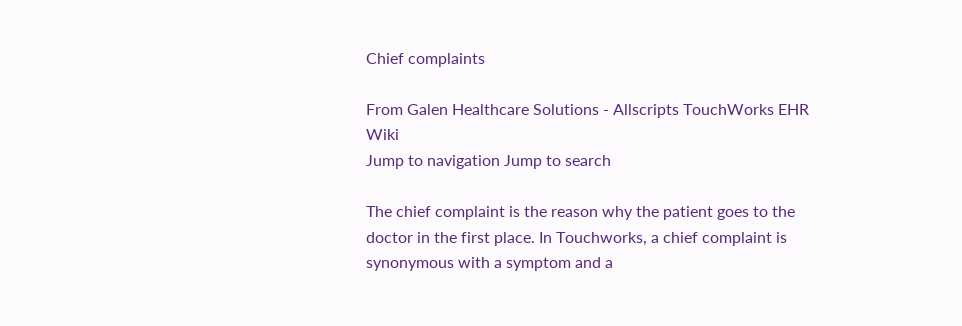Chief complaints

From Galen Healthcare Solutions - Allscripts TouchWorks EHR Wiki
Jump to navigation Jump to search

The chief complaint is the reason why the patient goes to the doctor in the first place. In Touchworks, a chief complaint is synonymous with a symptom and a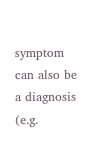symptom can also be a diagnosis (e.g.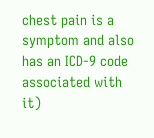chest pain is a symptom and also has an ICD-9 code associated with it)